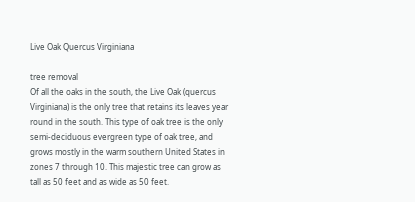Live Oak Quercus Virginiana

tree removal
Of all the oaks in the south, the Live Oak (quercus Virginiana) is the only tree that retains its leaves year round in the south. This type of oak tree is the only semi-deciduous evergreen type of oak tree, and grows mostly in the warm southern United States in zones 7 through 10. This majestic tree can grow as tall as 50 feet and as wide as 50 feet.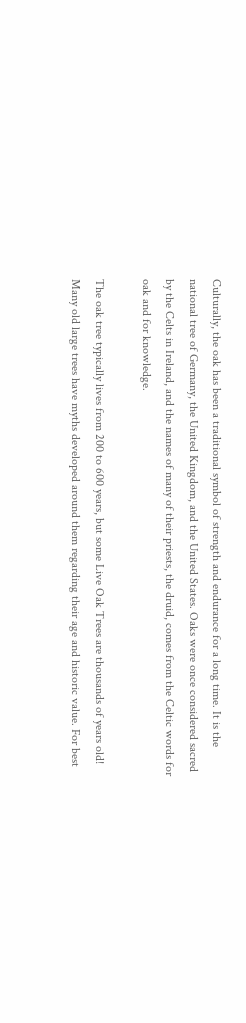Culturally, the oak has been a traditional symbol of strength and endurance for a long time. It is the national tree of Germany, the United Kingdom, and the United States. Oaks were once considered sacred by the Celts in Ireland, and the names of many of their priests, the druid, comes from the Celtic words for oak and for knowledge.

The oak tree typically lives from 200 to 600 years, but some Live Oak Trees are thousands of years old! Many old large trees have myths developed around them regarding their age and historic value. For best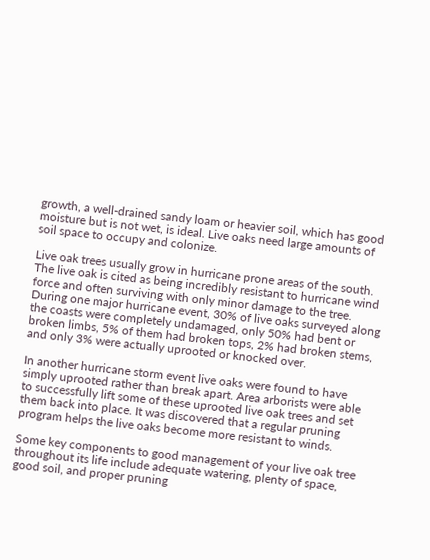growth, a well-drained sandy loam or heavier soil, which has good moisture but is not wet, is ideal. Live oaks need large amounts of soil space to occupy and colonize.

Live oak trees usually grow in hurricane prone areas of the south. The live oak is cited as being incredibly resistant to hurricane wind force and often surviving with only minor damage to the tree. During one major hurricane event, 30% of live oaks surveyed along the coasts were completely undamaged, only 50% had bent or broken limbs, 5% of them had broken tops, 2% had broken stems, and only 3% were actually uprooted or knocked over.

In another hurricane storm event live oaks were found to have simply uprooted rather than break apart. Area arborists were able to successfully lift some of these uprooted live oak trees and set them back into place. It was discovered that a regular pruning program helps the live oaks become more resistant to winds.

Some key components to good management of your live oak tree throughout its life include adequate watering, plenty of space, good soil, and proper pruning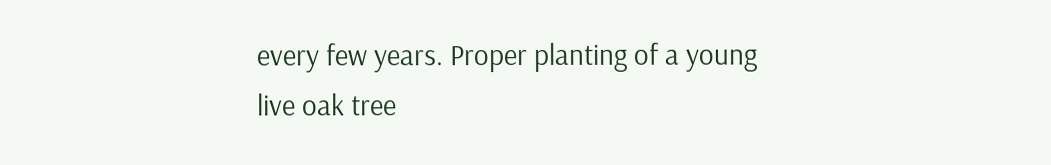every few years. Proper planting of a young live oak tree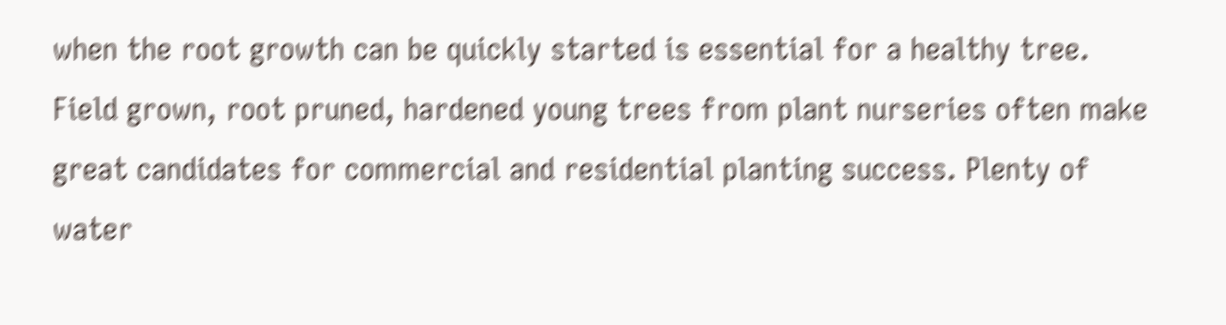when the root growth can be quickly started is essential for a healthy tree. Field grown, root pruned, hardened young trees from plant nurseries often make great candidates for commercial and residential planting success. Plenty of water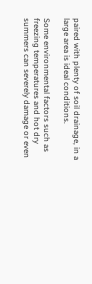paired with plenty of soil drainage, in a large area is ideal conditions.

Some environmental factors such as freezing temperatures and hot dry summers can severely damage or even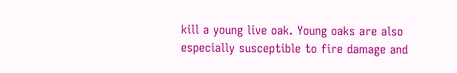kill a young live oak. Young oaks are also especially susceptible to fire damage and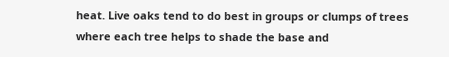heat. Live oaks tend to do best in groups or clumps of trees where each tree helps to shade the base and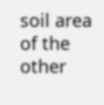soil area of the other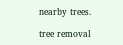nearby trees.

tree removal